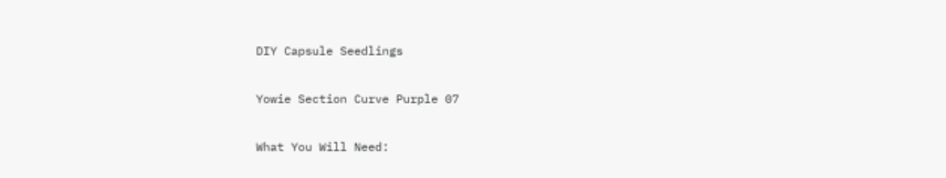DIY Capsule Seedlings

Yowie Section Curve Purple 07

What You Will Need: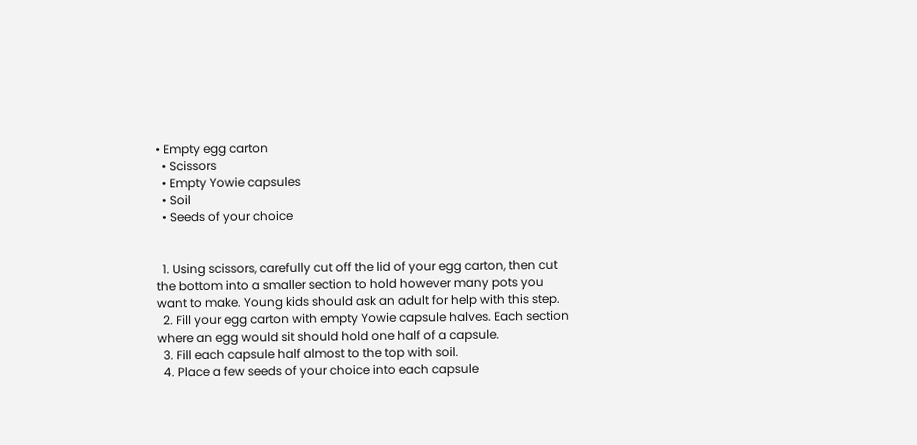• Empty egg carton
  • Scissors
  • Empty Yowie capsules
  • Soil
  • Seeds of your choice


  1. Using scissors, carefully cut off the lid of your egg carton, then cut the bottom into a smaller section to hold however many pots you want to make. Young kids should ask an adult for help with this step.
  2. Fill your egg carton with empty Yowie capsule halves. Each section where an egg would sit should hold one half of a capsule.
  3. Fill each capsule half almost to the top with soil.
  4. Place a few seeds of your choice into each capsule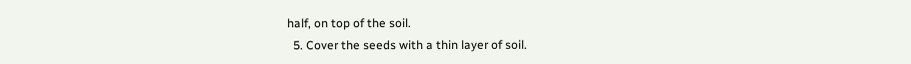half, on top of the soil.
  5. Cover the seeds with a thin layer of soil.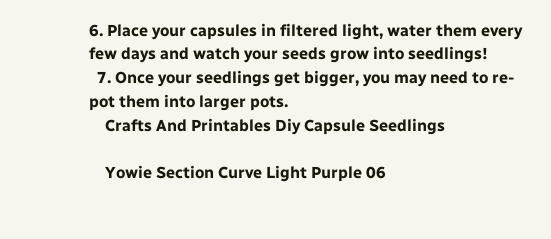6. Place your capsules in filtered light, water them every few days and watch your seeds grow into seedlings!
  7. Once your seedlings get bigger, you may need to re-pot them into larger pots.
    Crafts And Printables Diy Capsule Seedlings

    Yowie Section Curve Light Purple 06